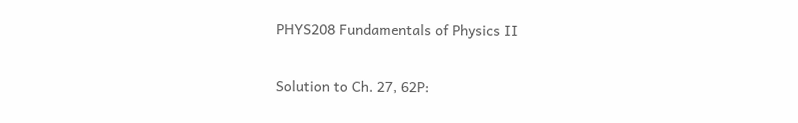PHYS208 Fundamentals of Physics II

Solution to Ch. 27, 62P: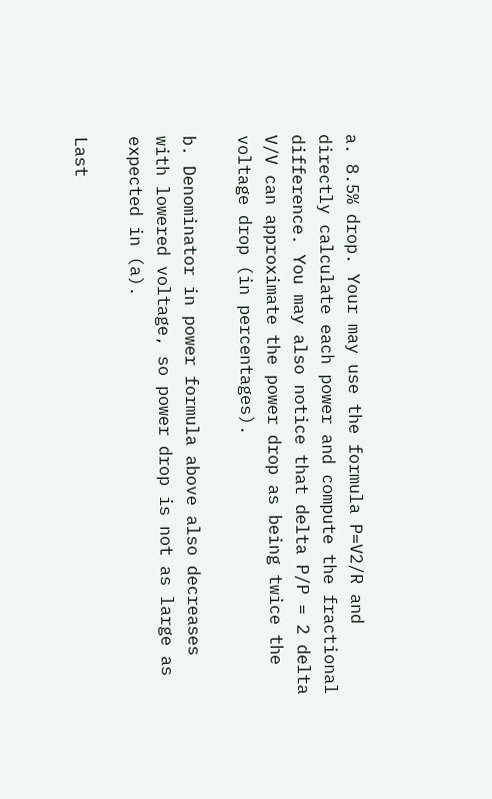a. 8.5% drop. Your may use the formula P=V2/R and directly calculate each power and compute the fractional difference. You may also notice that delta P/P = 2 delta V/V can approximate the power drop as being twice the voltage drop (in percentages).

b. Denominator in power formula above also decreases with lowered voltage, so power drop is not as large as expected in (a).

Last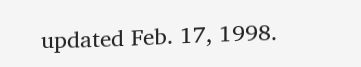updated Feb. 17, 1998.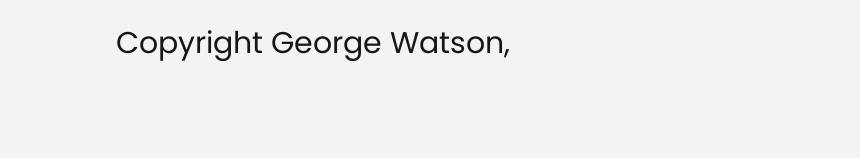Copyright George Watson,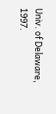Univ. of Delaware, 1997.